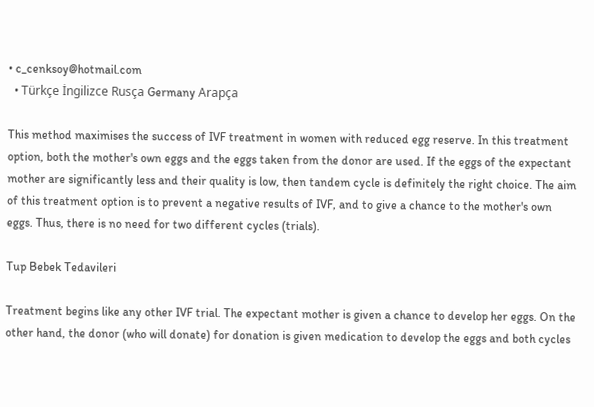• c_cenksoy@hotmail.com
  • Türkçe İngilizce Rusça Germany Arapça

This method maximises the success of IVF treatment in women with reduced egg reserve. In this treatment option, both the mother's own eggs and the eggs taken from the donor are used. If the eggs of the expectant mother are significantly less and their quality is low, then tandem cycle is definitely the right choice. The aim of this treatment option is to prevent a negative results of IVF, and to give a chance to the mother's own eggs. Thus, there is no need for two different cycles (trials).

Tup Bebek Tedavileri

Treatment begins like any other IVF trial. The expectant mother is given a chance to develop her eggs. On the other hand, the donor (who will donate) for donation is given medication to develop the eggs and both cycles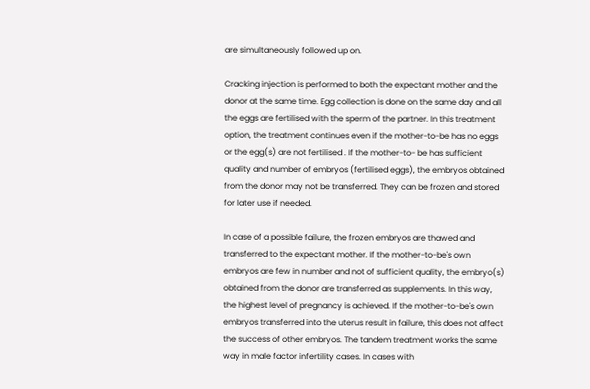are simultaneously followed up on.

Cracking injection is performed to both the expectant mother and the donor at the same time. Egg collection is done on the same day and all the eggs are fertilised with the sperm of the partner. In this treatment option, the treatment continues even if the mother-to-be has no eggs or the egg(s) are not fertilised . If the mother-to- be has sufficient quality and number of embryos (fertilised eggs), the embryos obtained from the donor may not be transferred. They can be frozen and stored for later use if needed.

In case of a possible failure, the frozen embryos are thawed and transferred to the expectant mother. If the mother-to-be's own embryos are few in number and not of sufficient quality, the embryo(s) obtained from the donor are transferred as supplements. In this way, the highest level of pregnancy is achieved. If the mother-to-be's own embryos transferred into the uterus result in failure, this does not affect the success of other embryos. The tandem treatment works the same way in male factor infertility cases. In cases with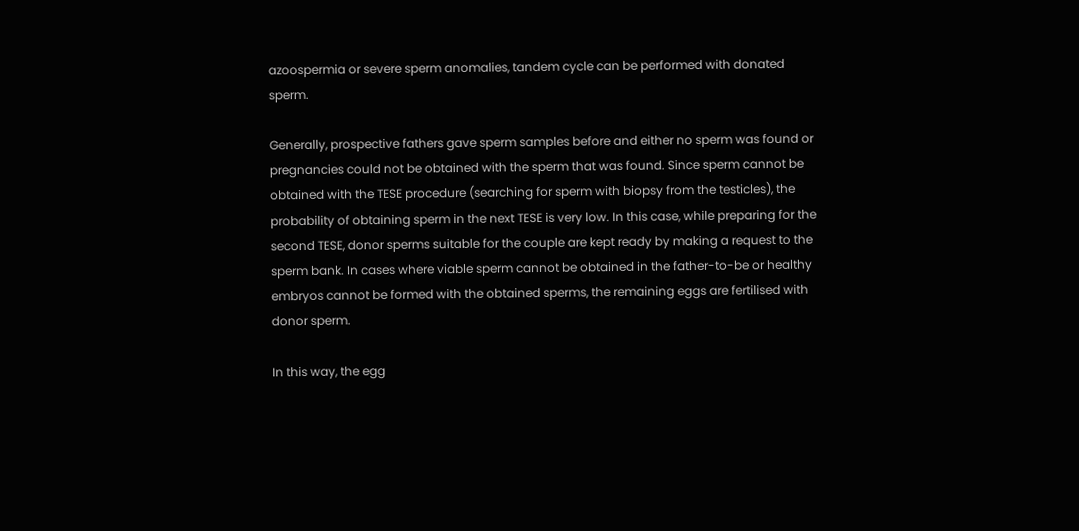azoospermia or severe sperm anomalies, tandem cycle can be performed with donated sperm.

Generally, prospective fathers gave sperm samples before and either no sperm was found or pregnancies could not be obtained with the sperm that was found. Since sperm cannot be obtained with the TESE procedure (searching for sperm with biopsy from the testicles), the probability of obtaining sperm in the next TESE is very low. In this case, while preparing for the second TESE, donor sperms suitable for the couple are kept ready by making a request to the sperm bank. In cases where viable sperm cannot be obtained in the father-to-be or healthy embryos cannot be formed with the obtained sperms, the remaining eggs are fertilised with donor sperm.

In this way, the egg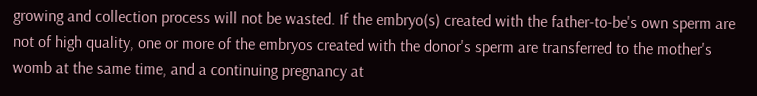growing and collection process will not be wasted. If the embryo(s) created with the father-to-be's own sperm are not of high quality, one or more of the embryos created with the donor's sperm are transferred to the mother's womb at the same time, and a continuing pregnancy at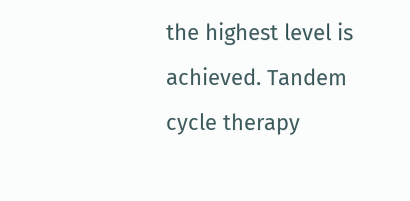the highest level is achieved. Tandem cycle therapy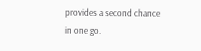provides a second chance in one go.